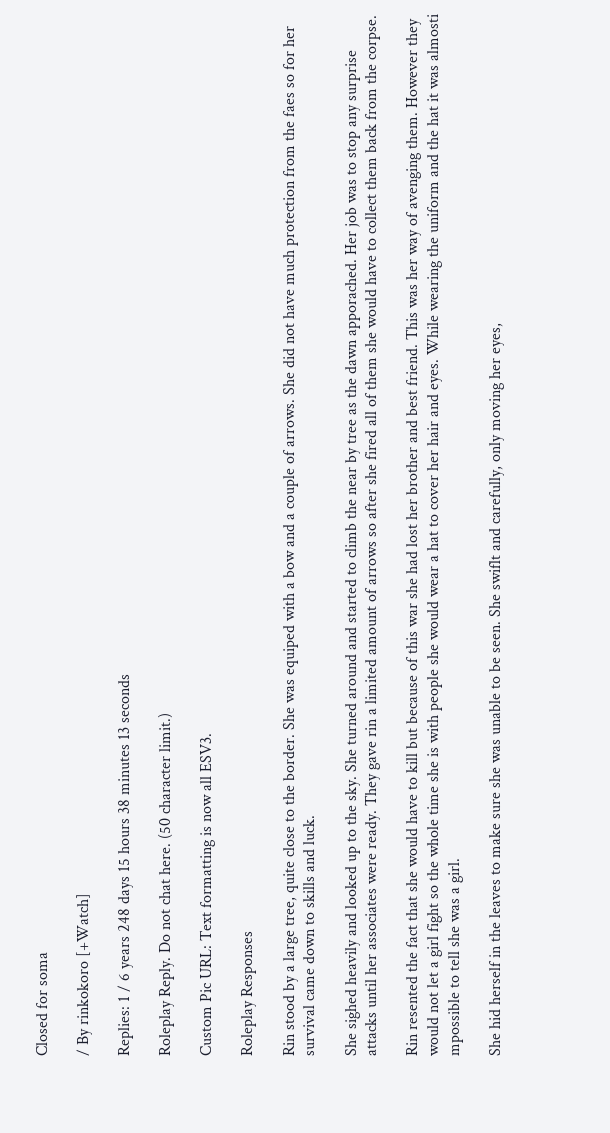Closed for soma

/ By rinkokoro [+Watch]

Replies: 1 / 6 years 248 days 15 hours 38 minutes 13 seconds

Roleplay Reply. Do not chat here. (50 character limit.)

Custom Pic URL: Text formatting is now all ESV3.

Roleplay Responses

Rin stood by a large tree, quite close to the border. She was equiped with a bow and a couple of arrows. She did not have much protection from the faes so for her survival came down to skills and luck.

She sighed heavily and looked up to the sky. She turned around and started to climb the near by tree as the dawn apporached. Her job was to stop any surprise attacks until her associates were ready. They gave rin a limited amount of arrows so after she fired all of them she would have to collect them back from the corpse.

Rin resented the fact that she would have to kill but because of this war she had lost her brother and best friend. This was her way of avenging them. However they would not let a girl fight so the whole time she is with people she would wear a hat to cover her hair and eyes. While wearing the uniform and the hat it was almosti mpossible to tell she was a girl.

She hid herself in the leaves to make sure she was unable to be seen. She swiflt and carefully, only moving her eyes,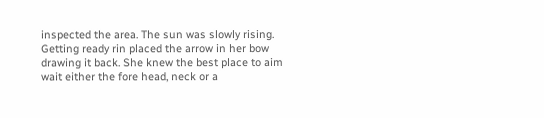inspected the area. The sun was slowly rising. Getting ready rin placed the arrow in her bow drawing it back. She knew the best place to aim wait either the fore head, neck or a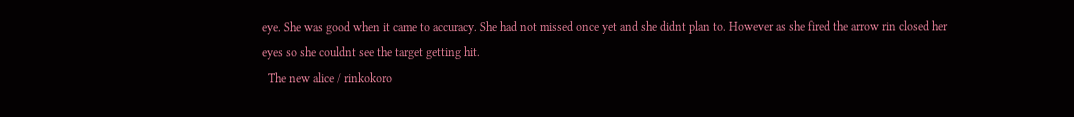eye. She was good when it came to accuracy. She had not missed once yet and she didnt plan to. However as she fired the arrow rin closed her eyes so she couldnt see the target getting hit.
  The new alice / rinkokoro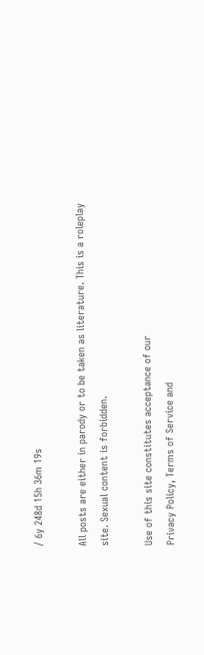/ 6y 248d 15h 36m 19s

All posts are either in parody or to be taken as literature. This is a roleplay site. Sexual content is forbidden.

Use of this site constitutes acceptance of our
Privacy Policy, Terms of Service and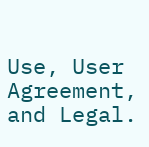Use, User Agreement, and Legal.